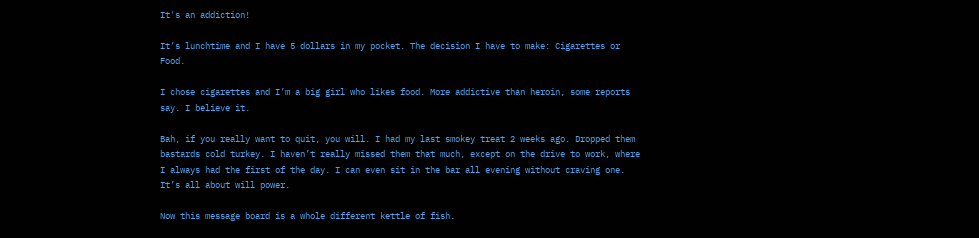It's an addiction!

It’s lunchtime and I have 5 dollars in my pocket. The decision I have to make: Cigarettes or Food.

I chose cigarettes and I’m a big girl who likes food. More addictive than heroin, some reports say. I believe it.

Bah, if you really want to quit, you will. I had my last smokey treat 2 weeks ago. Dropped them bastards cold turkey. I haven’t really missed them that much, except on the drive to work, where I always had the first of the day. I can even sit in the bar all evening without craving one. It’s all about will power.

Now this message board is a whole different kettle of fish.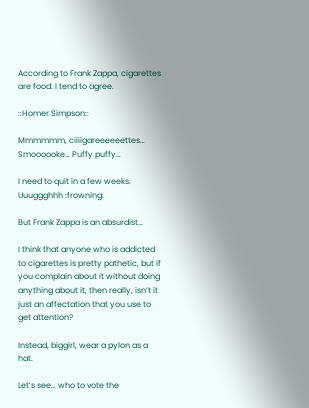According to Frank Zappa, cigarettes are food. I tend to agree.

::Homer Simpson::

Mmmmmm, ciiiigareeeeeettes… Smoooooke… Puffy puffy…

I need to quit in a few weeks. Uuuggghhh :frowning:

But Frank Zappa is an absurdist…

I think that anyone who is addicted to cigarettes is pretty pathetic, but if you complain about it without doing anything about it, then really, isn’t it just an affectation that you use to get attention?

Instead, biggirl, wear a pylon as a hat.

Let’s see… who to vote the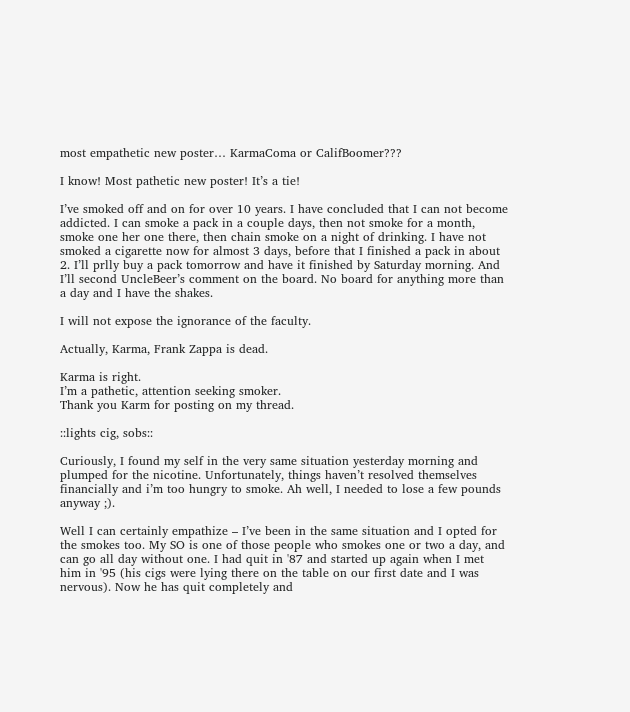most empathetic new poster… KarmaComa or CalifBoomer???

I know! Most pathetic new poster! It’s a tie!

I’ve smoked off and on for over 10 years. I have concluded that I can not become addicted. I can smoke a pack in a couple days, then not smoke for a month, smoke one her one there, then chain smoke on a night of drinking. I have not smoked a cigarette now for almost 3 days, before that I finished a pack in about 2. I’ll prlly buy a pack tomorrow and have it finished by Saturday morning. And I’ll second UncleBeer’s comment on the board. No board for anything more than a day and I have the shakes.

I will not expose the ignorance of the faculty.

Actually, Karma, Frank Zappa is dead.

Karma is right.
I’m a pathetic, attention seeking smoker.
Thank you Karm for posting on my thread.

::lights cig, sobs::

Curiously, I found my self in the very same situation yesterday morning and plumped for the nicotine. Unfortunately, things haven’t resolved themselves financially and i’m too hungry to smoke. Ah well, I needed to lose a few pounds anyway ;).

Well I can certainly empathize – I’ve been in the same situation and I opted for the smokes too. My SO is one of those people who smokes one or two a day, and can go all day without one. I had quit in '87 and started up again when I met him in '95 (his cigs were lying there on the table on our first date and I was nervous). Now he has quit completely and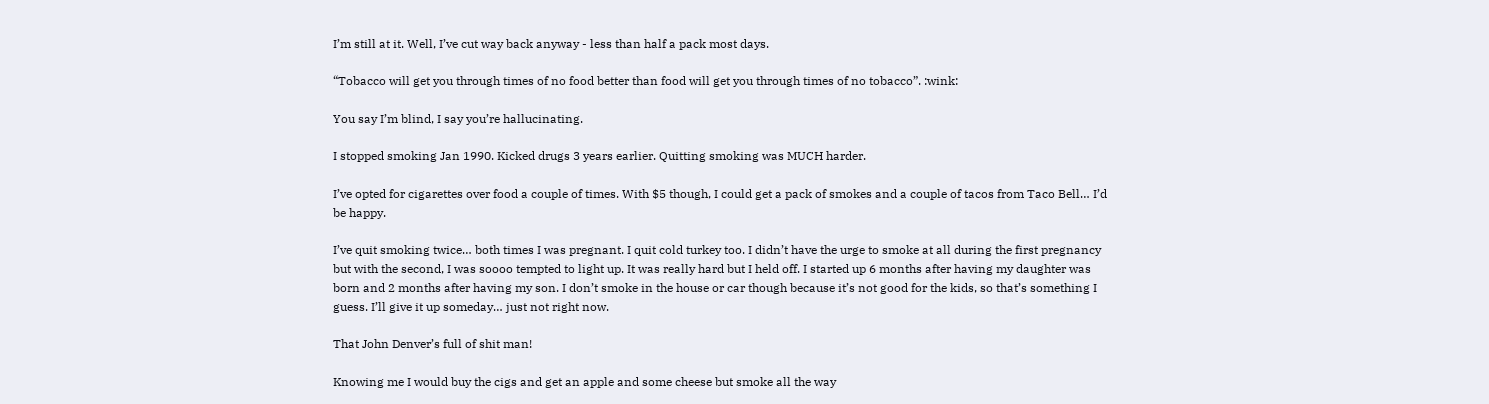I’m still at it. Well, I’ve cut way back anyway - less than half a pack most days.

“Tobacco will get you through times of no food better than food will get you through times of no tobacco”. :wink:

You say I’m blind, I say you’re hallucinating.

I stopped smoking Jan 1990. Kicked drugs 3 years earlier. Quitting smoking was MUCH harder.

I’ve opted for cigarettes over food a couple of times. With $5 though, I could get a pack of smokes and a couple of tacos from Taco Bell… I’d be happy.

I’ve quit smoking twice… both times I was pregnant. I quit cold turkey too. I didn’t have the urge to smoke at all during the first pregnancy but with the second, I was soooo tempted to light up. It was really hard but I held off. I started up 6 months after having my daughter was born and 2 months after having my son. I don’t smoke in the house or car though because it’s not good for the kids, so that’s something I guess. I’ll give it up someday… just not right now.

That John Denver’s full of shit man!

Knowing me I would buy the cigs and get an apple and some cheese but smoke all the way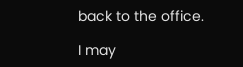back to the office.

I may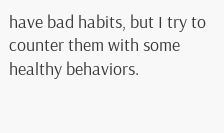have bad habits, but I try to counter them with some healthy behaviors.